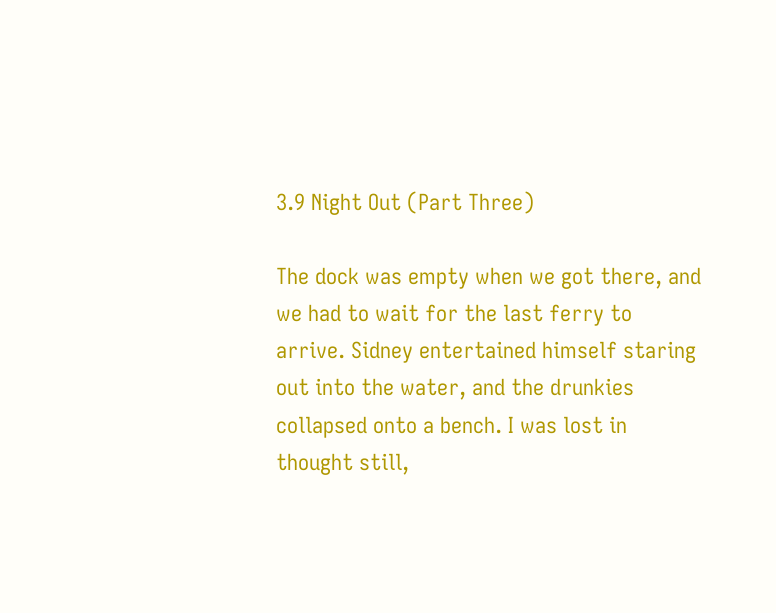3.9 Night Out (Part Three)

The dock was empty when we got there, and we had to wait for the last ferry to arrive. Sidney entertained himself staring out into the water, and the drunkies collapsed onto a bench. I was lost in thought still,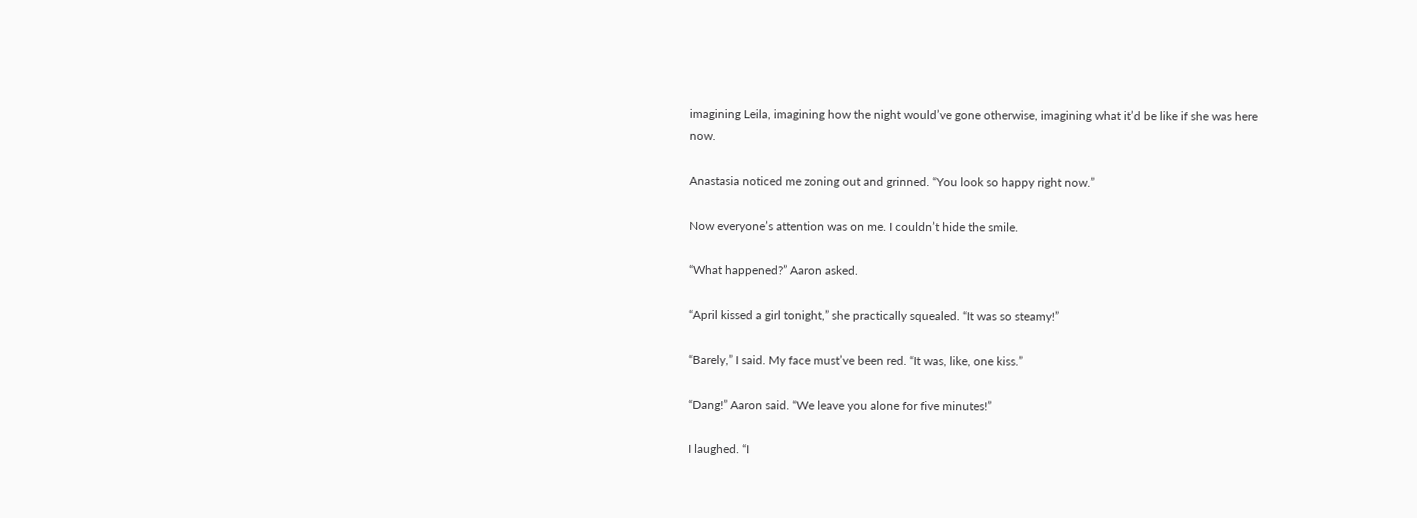imagining Leila, imagining how the night would’ve gone otherwise, imagining what it’d be like if she was here now.

Anastasia noticed me zoning out and grinned. “You look so happy right now.”

Now everyone’s attention was on me. I couldn’t hide the smile.

“What happened?” Aaron asked.

“April kissed a girl tonight,” she practically squealed. “It was so steamy!”

“Barely,” I said. My face must’ve been red. “It was, like, one kiss.”

“Dang!” Aaron said. “We leave you alone for five minutes!”

I laughed. “I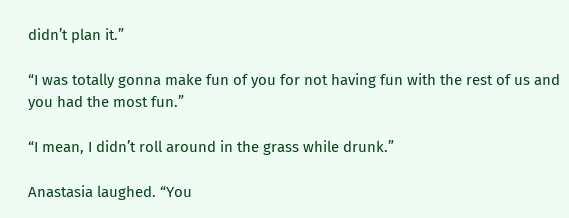didn’t plan it.”

“I was totally gonna make fun of you for not having fun with the rest of us and you had the most fun.”

“I mean, I didn’t roll around in the grass while drunk.”

Anastasia laughed. “You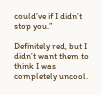could’ve if I didn’t stop you.”

Definitely red, but I didn’t want them to think I was completely uncool.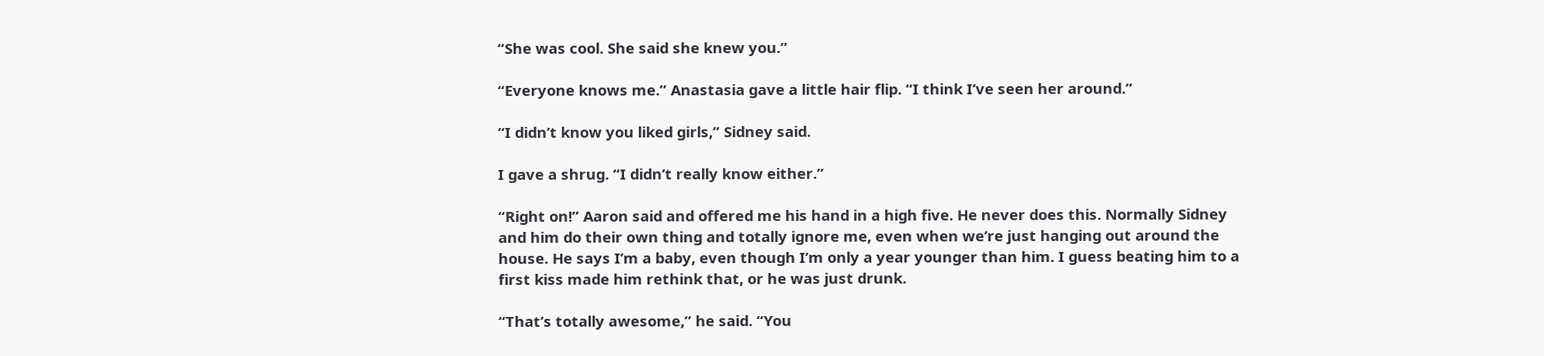“She was cool. She said she knew you.”

“Everyone knows me.” Anastasia gave a little hair flip. “I think I’ve seen her around.”

“I didn’t know you liked girls,” Sidney said.

I gave a shrug. “I didn’t really know either.”

“Right on!” Aaron said and offered me his hand in a high five. He never does this. Normally Sidney and him do their own thing and totally ignore me, even when we’re just hanging out around the house. He says I’m a baby, even though I’m only a year younger than him. I guess beating him to a first kiss made him rethink that, or he was just drunk.

“That’s totally awesome,” he said. “You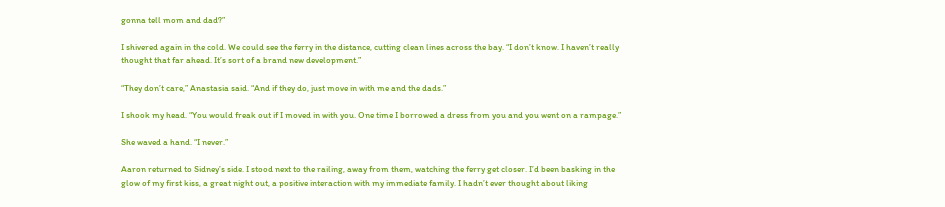gonna tell mom and dad?”

I shivered again in the cold. We could see the ferry in the distance, cutting clean lines across the bay. “I don’t know. I haven’t really thought that far ahead. It’s sort of a brand new development.”

“They don’t care,” Anastasia said. “And if they do, just move in with me and the dads.”

I shook my head. “You would freak out if I moved in with you. One time I borrowed a dress from you and you went on a rampage.”

She waved a hand. “I never.”

Aaron returned to Sidney’s side. I stood next to the railing, away from them, watching the ferry get closer. I’d been basking in the glow of my first kiss, a great night out, a positive interaction with my immediate family. I hadn’t ever thought about liking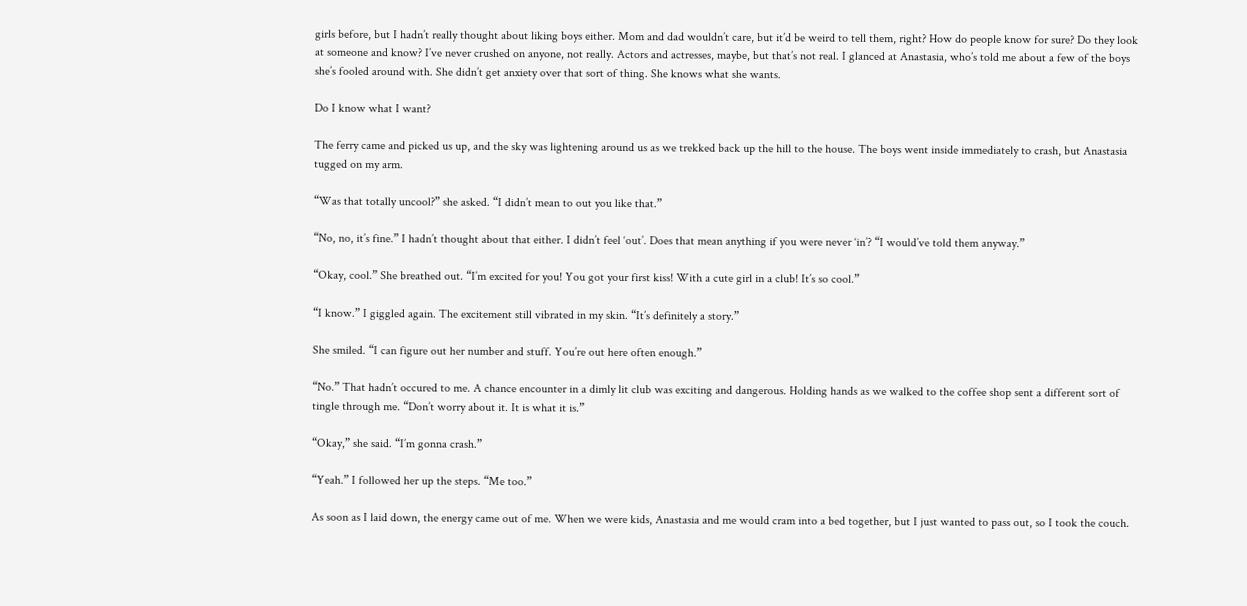girls before, but I hadn’t really thought about liking boys either. Mom and dad wouldn’t care, but it’d be weird to tell them, right? How do people know for sure? Do they look at someone and know? I’ve never crushed on anyone, not really. Actors and actresses, maybe, but that’s not real. I glanced at Anastasia, who’s told me about a few of the boys she’s fooled around with. She didn’t get anxiety over that sort of thing. She knows what she wants.

Do I know what I want?

The ferry came and picked us up, and the sky was lightening around us as we trekked back up the hill to the house. The boys went inside immediately to crash, but Anastasia tugged on my arm.

“Was that totally uncool?” she asked. “I didn’t mean to out you like that.”

“No, no, it’s fine.” I hadn’t thought about that either. I didn’t feel ‘out’. Does that mean anything if you were never ‘in’? “I would’ve told them anyway.”

“Okay, cool.” She breathed out. “I’m excited for you! You got your first kiss! With a cute girl in a club! It’s so cool.”

“I know.” I giggled again. The excitement still vibrated in my skin. “It’s definitely a story.”

She smiled. “I can figure out her number and stuff. You’re out here often enough.”

“No.” That hadn’t occured to me. A chance encounter in a dimly lit club was exciting and dangerous. Holding hands as we walked to the coffee shop sent a different sort of tingle through me. “Don’t worry about it. It is what it is.”

“Okay,” she said. “I’m gonna crash.”

“Yeah.” I followed her up the steps. “Me too.”

As soon as I laid down, the energy came out of me. When we were kids, Anastasia and me would cram into a bed together, but I just wanted to pass out, so I took the couch.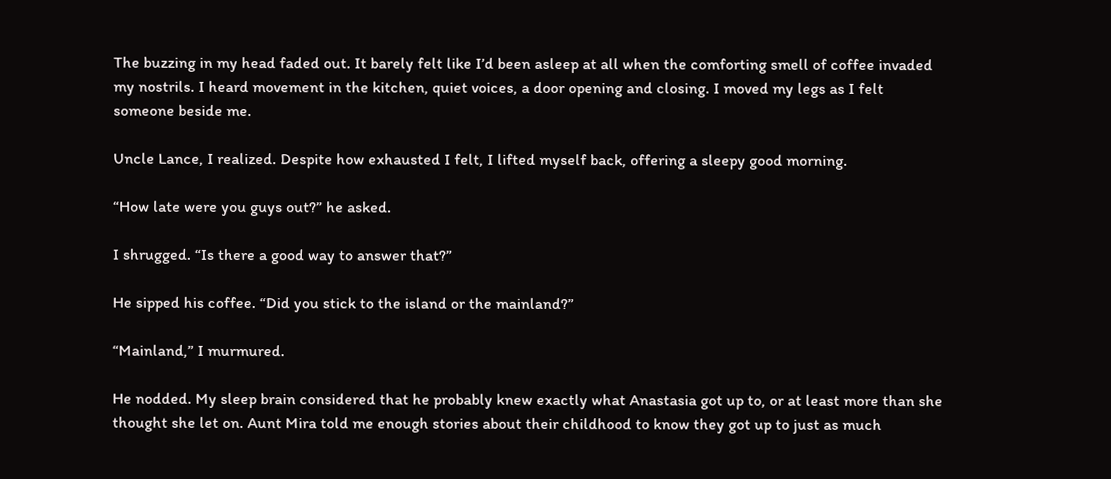The buzzing in my head faded out. It barely felt like I’d been asleep at all when the comforting smell of coffee invaded my nostrils. I heard movement in the kitchen, quiet voices, a door opening and closing. I moved my legs as I felt someone beside me.

Uncle Lance, I realized. Despite how exhausted I felt, I lifted myself back, offering a sleepy good morning.

“How late were you guys out?” he asked.

I shrugged. “Is there a good way to answer that?”

He sipped his coffee. “Did you stick to the island or the mainland?”

“Mainland,” I murmured.

He nodded. My sleep brain considered that he probably knew exactly what Anastasia got up to, or at least more than she thought she let on. Aunt Mira told me enough stories about their childhood to know they got up to just as much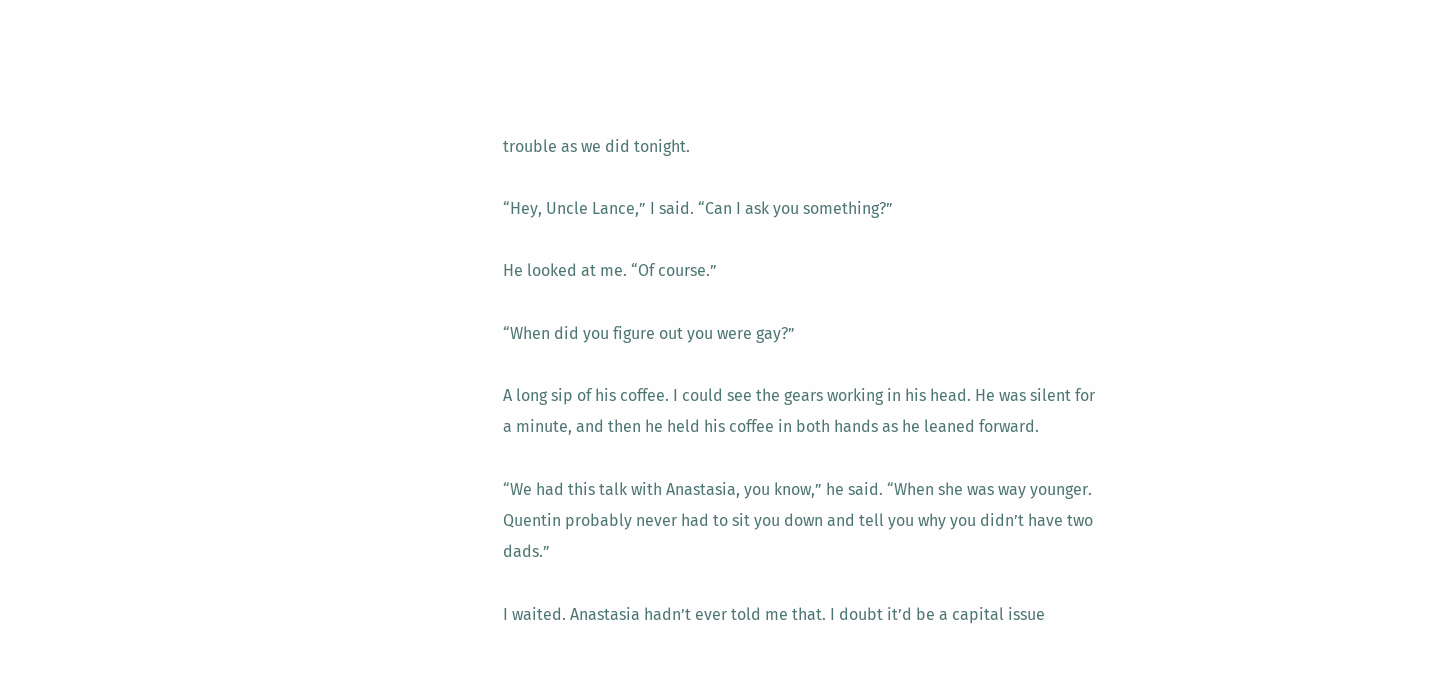trouble as we did tonight.

“Hey, Uncle Lance,” I said. “Can I ask you something?”

He looked at me. “Of course.”

“When did you figure out you were gay?”

A long sip of his coffee. I could see the gears working in his head. He was silent for a minute, and then he held his coffee in both hands as he leaned forward.

“We had this talk with Anastasia, you know,” he said. “When she was way younger. Quentin probably never had to sit you down and tell you why you didn’t have two dads.”

I waited. Anastasia hadn’t ever told me that. I doubt it’d be a capital issue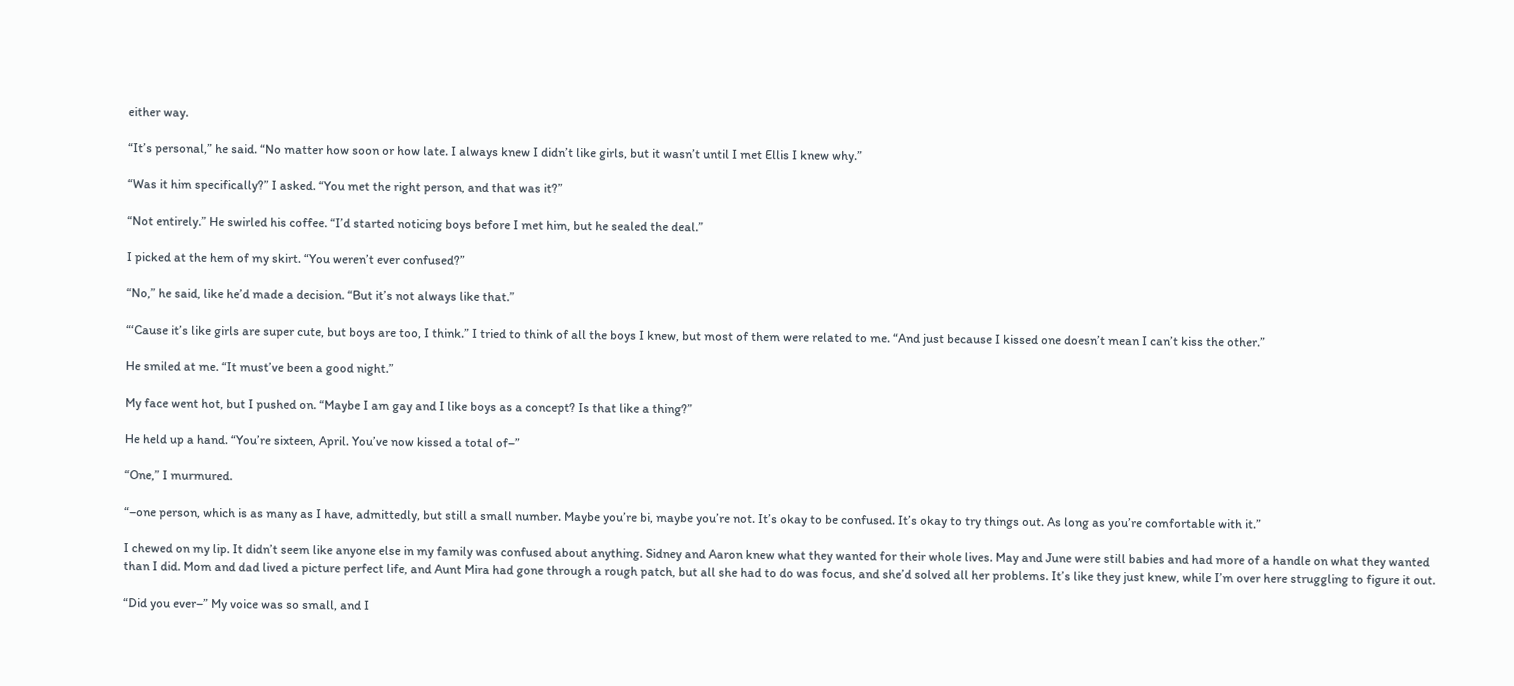either way.

“It’s personal,” he said. “No matter how soon or how late. I always knew I didn’t like girls, but it wasn’t until I met Ellis I knew why.”

“Was it him specifically?” I asked. “You met the right person, and that was it?”

“Not entirely.” He swirled his coffee. “I’d started noticing boys before I met him, but he sealed the deal.”

I picked at the hem of my skirt. “You weren’t ever confused?”

“No,” he said, like he’d made a decision. “But it’s not always like that.”

“‘Cause it’s like girls are super cute, but boys are too, I think.” I tried to think of all the boys I knew, but most of them were related to me. “And just because I kissed one doesn’t mean I can’t kiss the other.”

He smiled at me. “It must’ve been a good night.”

My face went hot, but I pushed on. “Maybe I am gay and I like boys as a concept? Is that like a thing?”

He held up a hand. “You’re sixteen, April. You’ve now kissed a total of–”

“One,” I murmured.

“–one person, which is as many as I have, admittedly, but still a small number. Maybe you’re bi, maybe you’re not. It’s okay to be confused. It’s okay to try things out. As long as you’re comfortable with it.”

I chewed on my lip. It didn’t seem like anyone else in my family was confused about anything. Sidney and Aaron knew what they wanted for their whole lives. May and June were still babies and had more of a handle on what they wanted than I did. Mom and dad lived a picture perfect life, and Aunt Mira had gone through a rough patch, but all she had to do was focus, and she’d solved all her problems. It’s like they just knew, while I’m over here struggling to figure it out.

“Did you ever–” My voice was so small, and I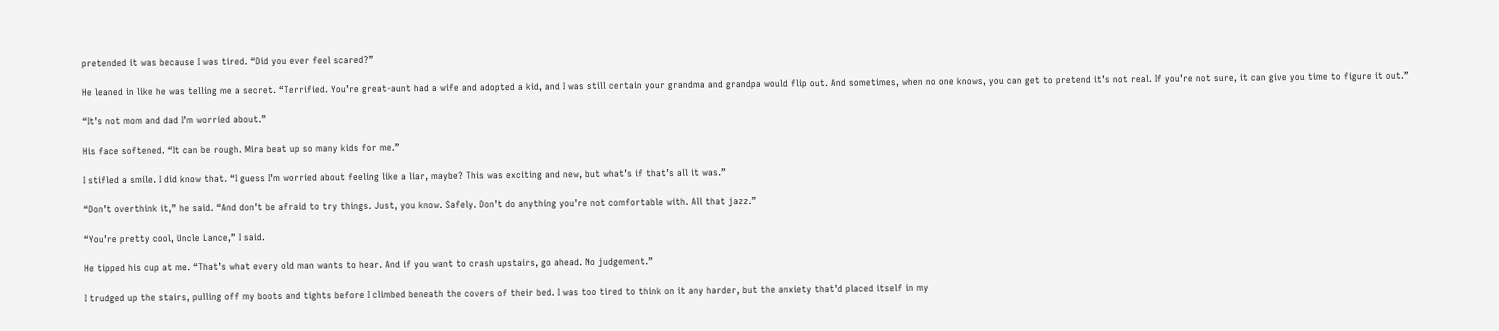pretended it was because I was tired. “Did you ever feel scared?”

He leaned in like he was telling me a secret. “Terrified. You’re great-aunt had a wife and adopted a kid, and I was still certain your grandma and grandpa would flip out. And sometimes, when no one knows, you can get to pretend it’s not real. If you’re not sure, it can give you time to figure it out.”

“It’s not mom and dad I’m worried about.”

His face softened. “It can be rough. Mira beat up so many kids for me.”

I stifled a smile. I did know that. “I guess I’m worried about feeling like a liar, maybe? This was exciting and new, but what’s if that’s all it was.”

“Don’t overthink it,” he said. “And don’t be afraid to try things. Just, you know. Safely. Don’t do anything you’re not comfortable with. All that jazz.”

“You’re pretty cool, Uncle Lance,” I said.

He tipped his cup at me. “That’s what every old man wants to hear. And if you want to crash upstairs, go ahead. No judgement.”

I trudged up the stairs, pulling off my boots and tights before I climbed beneath the covers of their bed. I was too tired to think on it any harder, but the anxiety that’d placed itself in my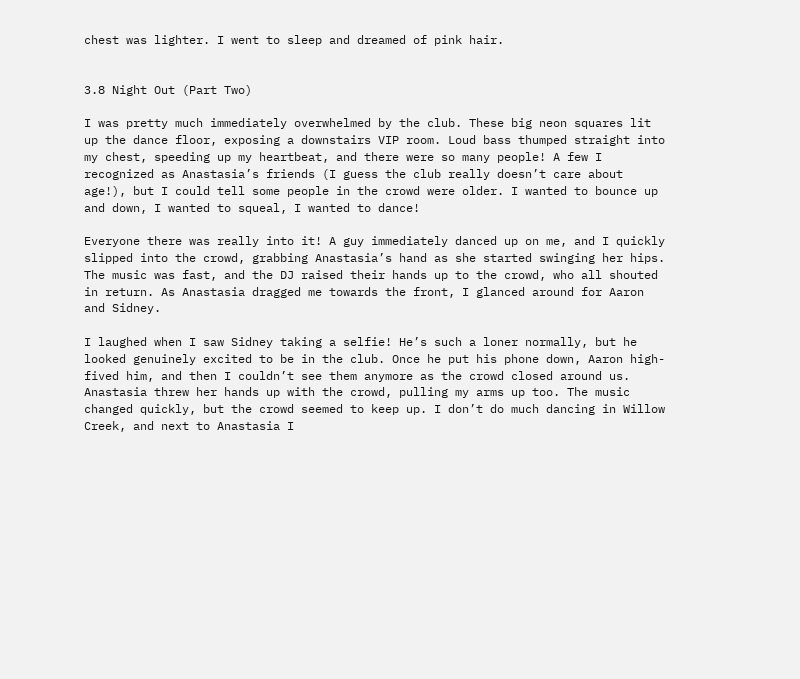chest was lighter. I went to sleep and dreamed of pink hair.


3.8 Night Out (Part Two)

I was pretty much immediately overwhelmed by the club. These big neon squares lit up the dance floor, exposing a downstairs VIP room. Loud bass thumped straight into my chest, speeding up my heartbeat, and there were so many people! A few I recognized as Anastasia’s friends (I guess the club really doesn’t care about age!), but I could tell some people in the crowd were older. I wanted to bounce up and down, I wanted to squeal, I wanted to dance!

Everyone there was really into it! A guy immediately danced up on me, and I quickly slipped into the crowd, grabbing Anastasia’s hand as she started swinging her hips. The music was fast, and the DJ raised their hands up to the crowd, who all shouted in return. As Anastasia dragged me towards the front, I glanced around for Aaron and Sidney.

I laughed when I saw Sidney taking a selfie! He’s such a loner normally, but he looked genuinely excited to be in the club. Once he put his phone down, Aaron high-fived him, and then I couldn’t see them anymore as the crowd closed around us. Anastasia threw her hands up with the crowd, pulling my arms up too. The music changed quickly, but the crowd seemed to keep up. I don’t do much dancing in Willow Creek, and next to Anastasia I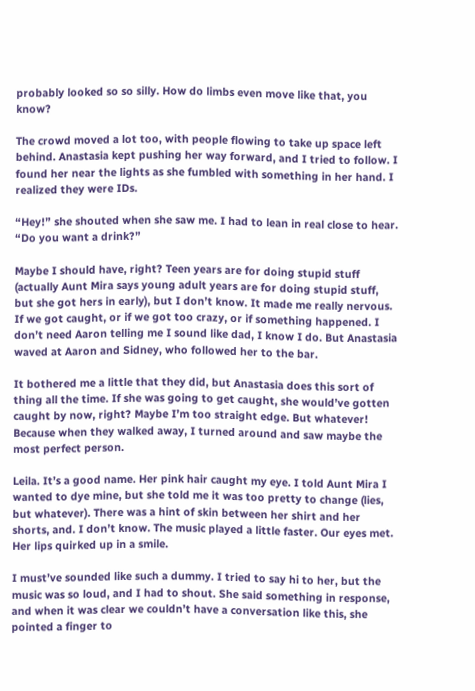probably looked so so silly. How do limbs even move like that, you know?

The crowd moved a lot too, with people flowing to take up space left behind. Anastasia kept pushing her way forward, and I tried to follow. I found her near the lights as she fumbled with something in her hand. I realized they were IDs.

“Hey!” she shouted when she saw me. I had to lean in real close to hear. “Do you want a drink?”

Maybe I should have, right? Teen years are for doing stupid stuff (actually Aunt Mira says young adult years are for doing stupid stuff, but she got hers in early), but I don’t know. It made me really nervous. If we got caught, or if we got too crazy, or if something happened. I don’t need Aaron telling me I sound like dad, I know I do. But Anastasia waved at Aaron and Sidney, who followed her to the bar.

It bothered me a little that they did, but Anastasia does this sort of thing all the time. If she was going to get caught, she would’ve gotten caught by now, right? Maybe I’m too straight edge. But whatever! Because when they walked away, I turned around and saw maybe the most perfect person.

Leila. It’s a good name. Her pink hair caught my eye. I told Aunt Mira I wanted to dye mine, but she told me it was too pretty to change (lies, but whatever). There was a hint of skin between her shirt and her shorts, and. I don’t know. The music played a little faster. Our eyes met. Her lips quirked up in a smile.

I must’ve sounded like such a dummy. I tried to say hi to her, but the music was so loud, and I had to shout. She said something in response, and when it was clear we couldn’t have a conversation like this, she pointed a finger to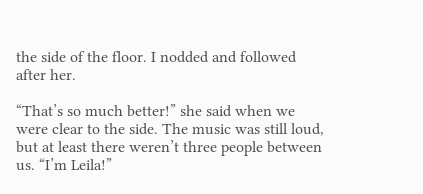the side of the floor. I nodded and followed after her.

“That’s so much better!” she said when we were clear to the side. The music was still loud, but at least there weren’t three people between us. “I’m Leila!”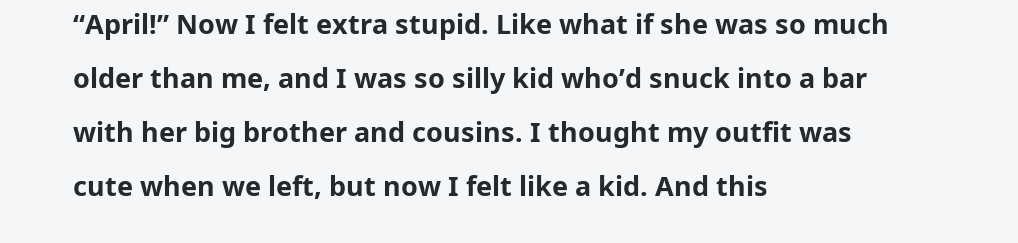“April!” Now I felt extra stupid. Like what if she was so much older than me, and I was so silly kid who’d snuck into a bar with her big brother and cousins. I thought my outfit was cute when we left, but now I felt like a kid. And this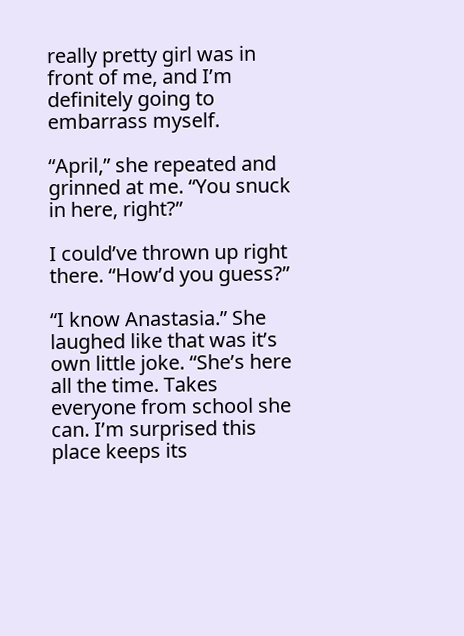really pretty girl was in front of me, and I’m definitely going to embarrass myself.

“April,” she repeated and grinned at me. “You snuck in here, right?”

I could’ve thrown up right there. “How’d you guess?”

“I know Anastasia.” She laughed like that was it’s own little joke. “She’s here all the time. Takes everyone from school she can. I’m surprised this place keeps its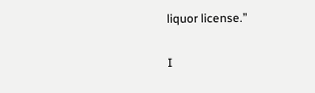liquor license.”

I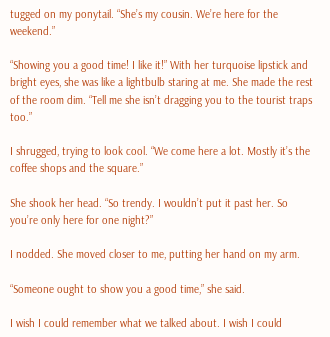tugged on my ponytail. “She’s my cousin. We’re here for the weekend.”

“Showing you a good time! I like it!” With her turquoise lipstick and bright eyes, she was like a lightbulb staring at me. She made the rest of the room dim. “Tell me she isn’t dragging you to the tourist traps too.”

I shrugged, trying to look cool. “We come here a lot. Mostly it’s the coffee shops and the square.”

She shook her head. “So trendy. I wouldn’t put it past her. So you’re only here for one night?”

I nodded. She moved closer to me, putting her hand on my arm.

“Someone ought to show you a good time,” she said.

I wish I could remember what we talked about. I wish I could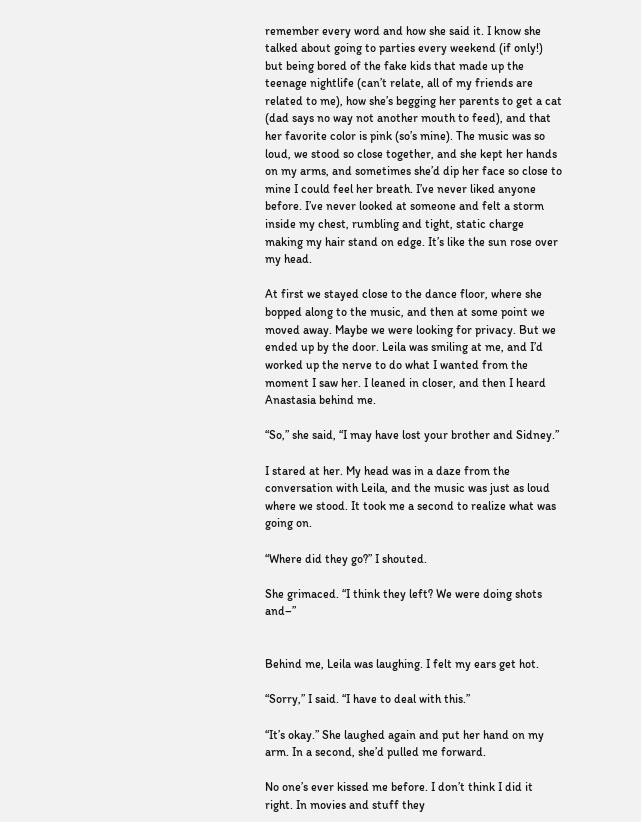remember every word and how she said it. I know she talked about going to parties every weekend (if only!) but being bored of the fake kids that made up the teenage nightlife (can’t relate, all of my friends are related to me), how she’s begging her parents to get a cat (dad says no way not another mouth to feed), and that her favorite color is pink (so’s mine). The music was so loud, we stood so close together, and she kept her hands on my arms, and sometimes she’d dip her face so close to mine I could feel her breath. I’ve never liked anyone before. I’ve never looked at someone and felt a storm inside my chest, rumbling and tight, static charge making my hair stand on edge. It’s like the sun rose over my head.

At first we stayed close to the dance floor, where she bopped along to the music, and then at some point we moved away. Maybe we were looking for privacy. But we ended up by the door. Leila was smiling at me, and I’d worked up the nerve to do what I wanted from the moment I saw her. I leaned in closer, and then I heard Anastasia behind me.

“So,” she said, “I may have lost your brother and Sidney.”

I stared at her. My head was in a daze from the conversation with Leila, and the music was just as loud where we stood. It took me a second to realize what was going on.

“Where did they go?” I shouted.

She grimaced. “I think they left? We were doing shots and–”


Behind me, Leila was laughing. I felt my ears get hot.

“Sorry,” I said. “I have to deal with this.”

“It’s okay.” She laughed again and put her hand on my arm. In a second, she’d pulled me forward.

No one’s ever kissed me before. I don’t think I did it right. In movies and stuff they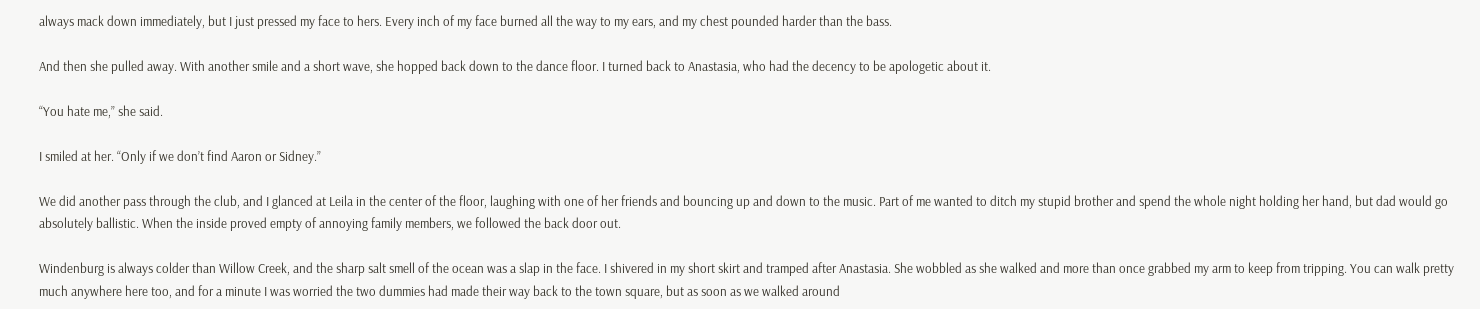always mack down immediately, but I just pressed my face to hers. Every inch of my face burned all the way to my ears, and my chest pounded harder than the bass.

And then she pulled away. With another smile and a short wave, she hopped back down to the dance floor. I turned back to Anastasia, who had the decency to be apologetic about it.

“You hate me,” she said.

I smiled at her. “Only if we don’t find Aaron or Sidney.”

We did another pass through the club, and I glanced at Leila in the center of the floor, laughing with one of her friends and bouncing up and down to the music. Part of me wanted to ditch my stupid brother and spend the whole night holding her hand, but dad would go absolutely ballistic. When the inside proved empty of annoying family members, we followed the back door out.

Windenburg is always colder than Willow Creek, and the sharp salt smell of the ocean was a slap in the face. I shivered in my short skirt and tramped after Anastasia. She wobbled as she walked and more than once grabbed my arm to keep from tripping. You can walk pretty much anywhere here too, and for a minute I was worried the two dummies had made their way back to the town square, but as soon as we walked around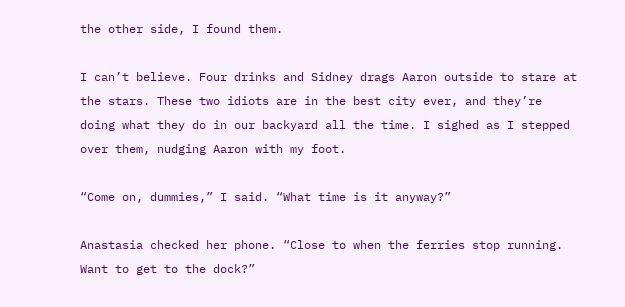the other side, I found them.

I can’t believe. Four drinks and Sidney drags Aaron outside to stare at the stars. These two idiots are in the best city ever, and they’re doing what they do in our backyard all the time. I sighed as I stepped over them, nudging Aaron with my foot.

“Come on, dummies,” I said. “What time is it anyway?”

Anastasia checked her phone. “Close to when the ferries stop running. Want to get to the dock?”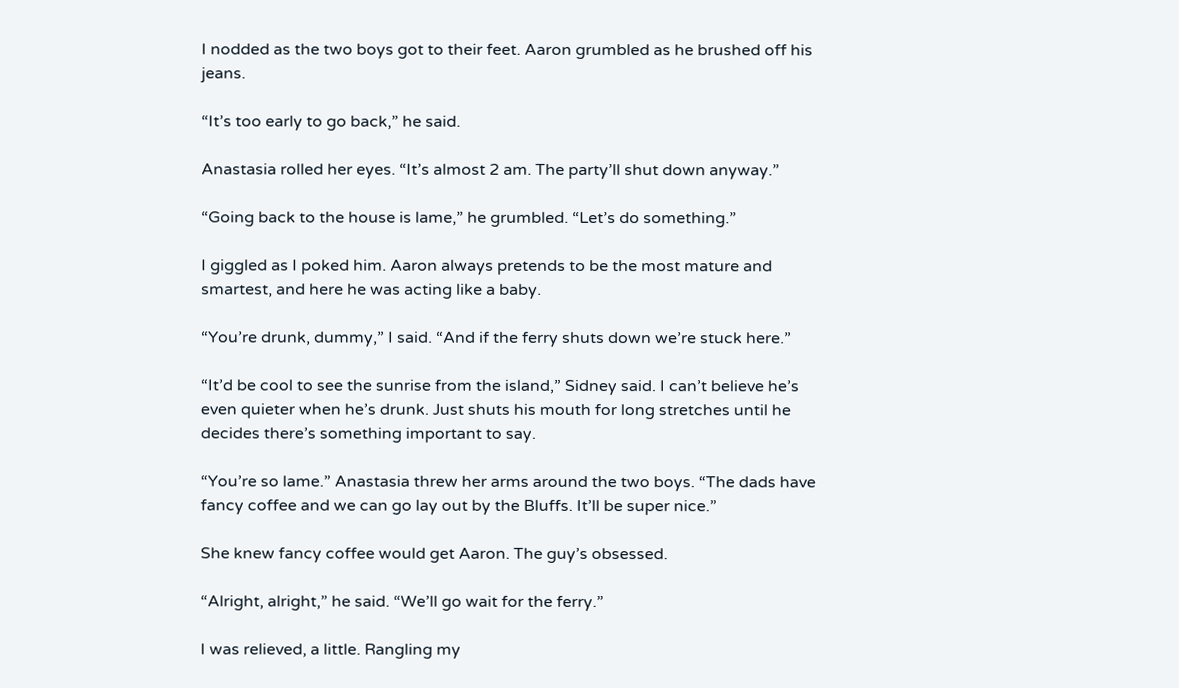I nodded as the two boys got to their feet. Aaron grumbled as he brushed off his jeans.

“It’s too early to go back,” he said.

Anastasia rolled her eyes. “It’s almost 2 am. The party’ll shut down anyway.”

“Going back to the house is lame,” he grumbled. “Let’s do something.”

I giggled as I poked him. Aaron always pretends to be the most mature and smartest, and here he was acting like a baby.

“You’re drunk, dummy,” I said. “And if the ferry shuts down we’re stuck here.”

“It’d be cool to see the sunrise from the island,” Sidney said. I can’t believe he’s even quieter when he’s drunk. Just shuts his mouth for long stretches until he decides there’s something important to say.

“You’re so lame.” Anastasia threw her arms around the two boys. “The dads have fancy coffee and we can go lay out by the Bluffs. It’ll be super nice.”

She knew fancy coffee would get Aaron. The guy’s obsessed.

“Alright, alright,” he said. “We’ll go wait for the ferry.”

I was relieved, a little. Rangling my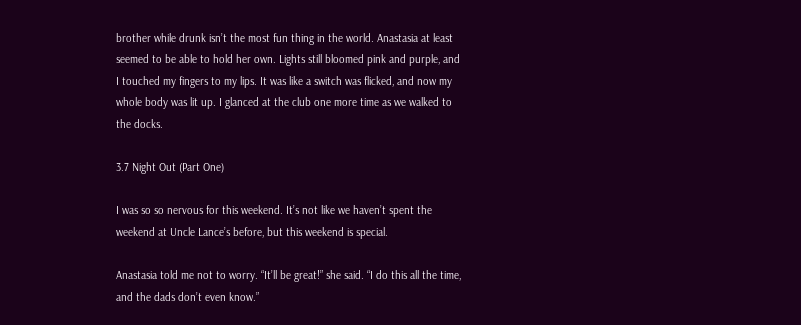brother while drunk isn’t the most fun thing in the world. Anastasia at least seemed to be able to hold her own. Lights still bloomed pink and purple, and I touched my fingers to my lips. It was like a switch was flicked, and now my whole body was lit up. I glanced at the club one more time as we walked to the docks.

3.7 Night Out (Part One)

I was so so nervous for this weekend. It’s not like we haven’t spent the weekend at Uncle Lance’s before, but this weekend is special.

Anastasia told me not to worry. “It’ll be great!” she said. “I do this all the time, and the dads don’t even know.”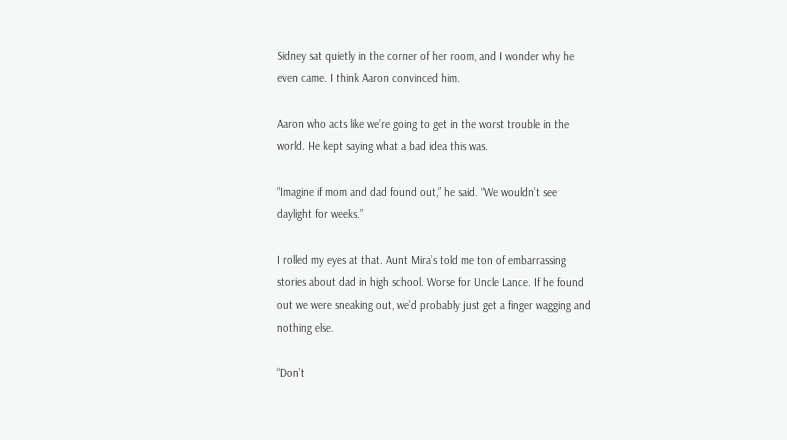Sidney sat quietly in the corner of her room, and I wonder why he even came. I think Aaron convinced him.

Aaron who acts like we’re going to get in the worst trouble in the world. He kept saying what a bad idea this was.

“Imagine if mom and dad found out,” he said. “We wouldn’t see daylight for weeks.”

I rolled my eyes at that. Aunt Mira’s told me ton of embarrassing stories about dad in high school. Worse for Uncle Lance. If he found out we were sneaking out, we’d probably just get a finger wagging and nothing else.

“Don’t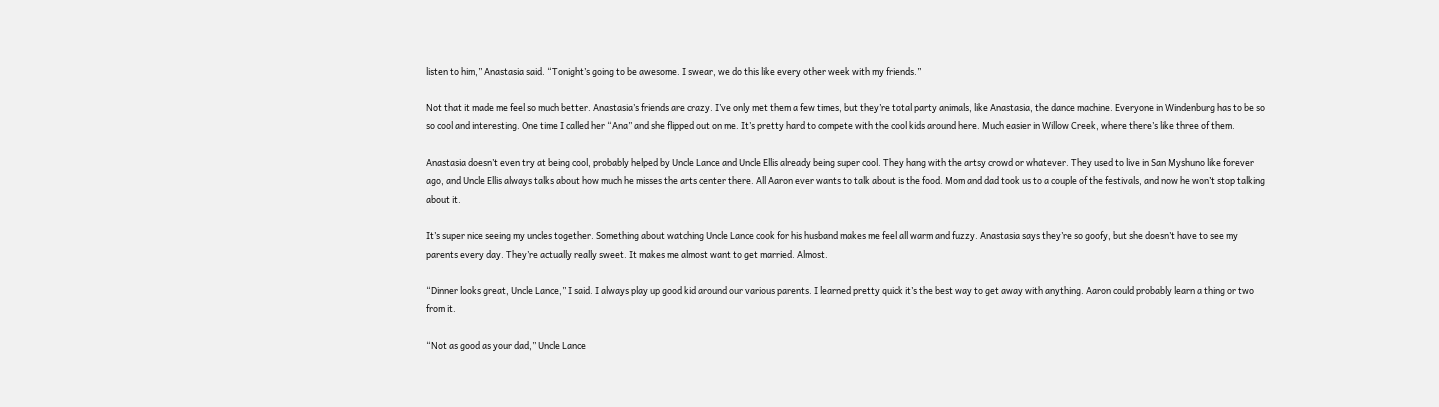listen to him,” Anastasia said. “Tonight’s going to be awesome. I swear, we do this like every other week with my friends.”

Not that it made me feel so much better. Anastasia’s friends are crazy. I’ve only met them a few times, but they’re total party animals, like Anastasia, the dance machine. Everyone in Windenburg has to be so so cool and interesting. One time I called her “Ana” and she flipped out on me. It’s pretty hard to compete with the cool kids around here. Much easier in Willow Creek, where there’s like three of them.

Anastasia doesn’t even try at being cool, probably helped by Uncle Lance and Uncle Ellis already being super cool. They hang with the artsy crowd or whatever. They used to live in San Myshuno like forever ago, and Uncle Ellis always talks about how much he misses the arts center there. All Aaron ever wants to talk about is the food. Mom and dad took us to a couple of the festivals, and now he won’t stop talking about it.

It’s super nice seeing my uncles together. Something about watching Uncle Lance cook for his husband makes me feel all warm and fuzzy. Anastasia says they’re so goofy, but she doesn’t have to see my parents every day. They’re actually really sweet. It makes me almost want to get married. Almost.

“Dinner looks great, Uncle Lance,” I said. I always play up good kid around our various parents. I learned pretty quick it’s the best way to get away with anything. Aaron could probably learn a thing or two from it.

“Not as good as your dad,” Uncle Lance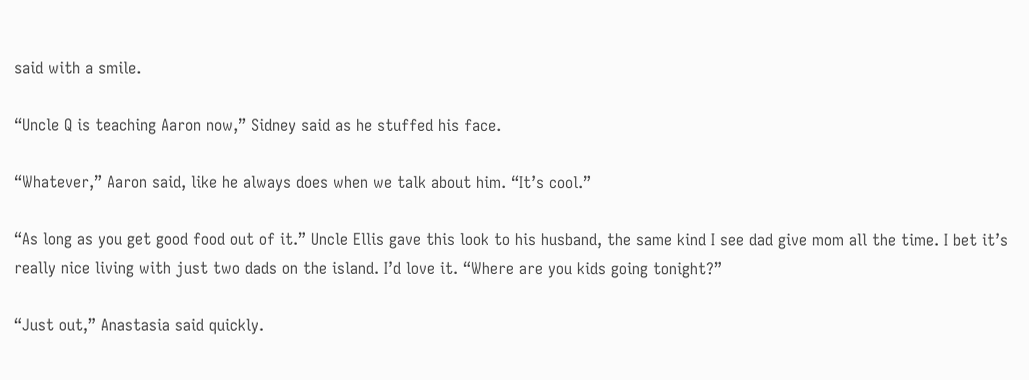said with a smile.

“Uncle Q is teaching Aaron now,” Sidney said as he stuffed his face.

“Whatever,” Aaron said, like he always does when we talk about him. “It’s cool.”

“As long as you get good food out of it.” Uncle Ellis gave this look to his husband, the same kind I see dad give mom all the time. I bet it’s really nice living with just two dads on the island. I’d love it. “Where are you kids going tonight?”

“Just out,” Anastasia said quickly.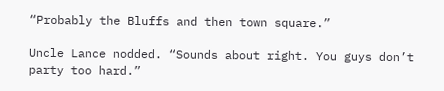“Probably the Bluffs and then town square.”

Uncle Lance nodded. “Sounds about right. You guys don’t party too hard.”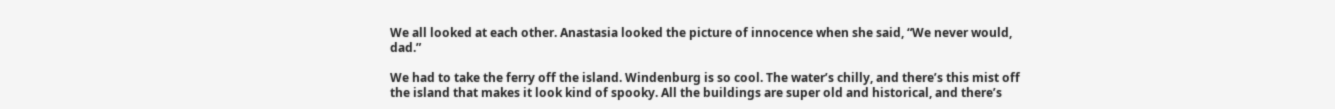We all looked at each other. Anastasia looked the picture of innocence when she said, “We never would, dad.”

We had to take the ferry off the island. Windenburg is so cool. The water’s chilly, and there’s this mist off the island that makes it look kind of spooky. All the buildings are super old and historical, and there’s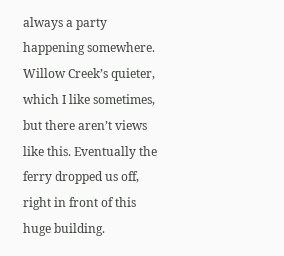always a party happening somewhere. Willow Creek’s quieter, which I like sometimes, but there aren’t views like this. Eventually the ferry dropped us off, right in front of this huge building.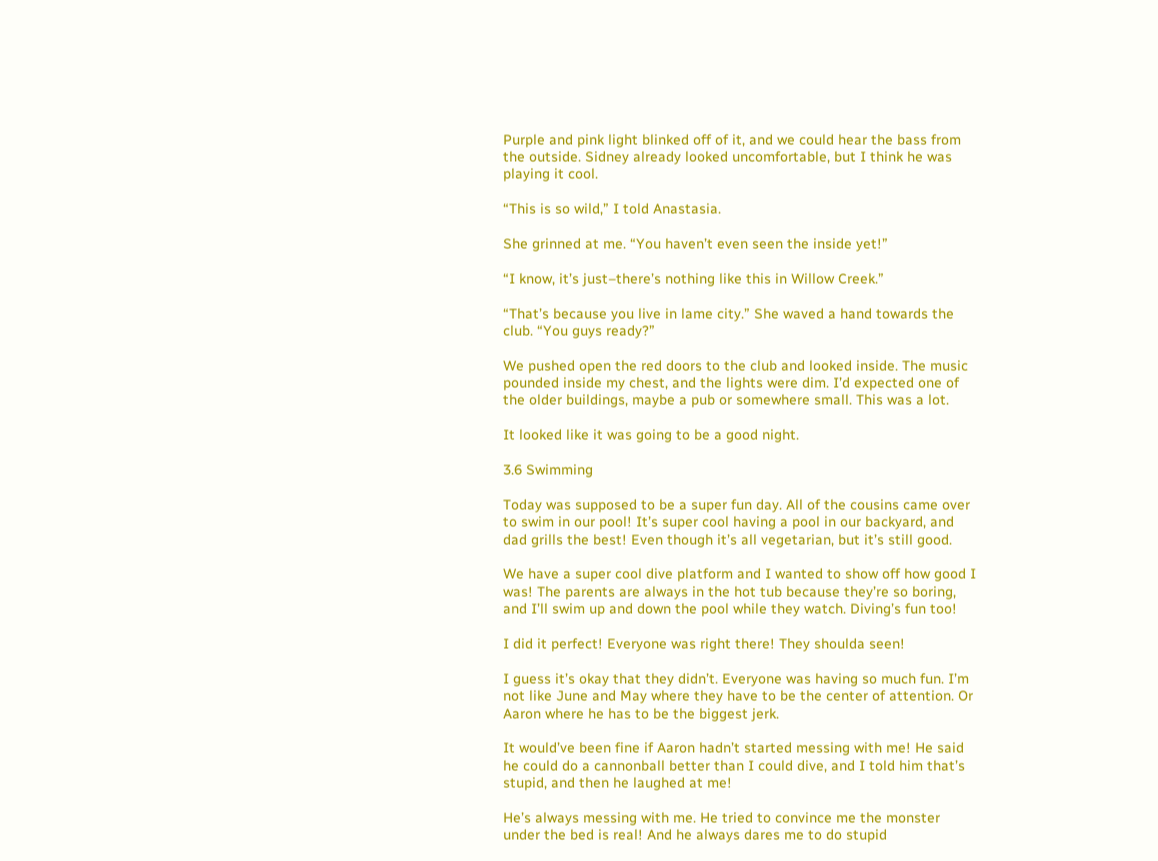Purple and pink light blinked off of it, and we could hear the bass from the outside. Sidney already looked uncomfortable, but I think he was playing it cool.

“This is so wild,” I told Anastasia.

She grinned at me. “You haven’t even seen the inside yet!”

“I know, it’s just–there’s nothing like this in Willow Creek.”

“That’s because you live in lame city.” She waved a hand towards the club. “You guys ready?”

We pushed open the red doors to the club and looked inside. The music pounded inside my chest, and the lights were dim. I’d expected one of the older buildings, maybe a pub or somewhere small. This was a lot.

It looked like it was going to be a good night.

3.6 Swimming

Today was supposed to be a super fun day. All of the cousins came over to swim in our pool! It’s super cool having a pool in our backyard, and dad grills the best! Even though it’s all vegetarian, but it’s still good.

We have a super cool dive platform and I wanted to show off how good I was! The parents are always in the hot tub because they’re so boring, and I’ll swim up and down the pool while they watch. Diving’s fun too!

I did it perfect! Everyone was right there! They shoulda seen!

I guess it’s okay that they didn’t. Everyone was having so much fun. I’m not like June and May where they have to be the center of attention. Or Aaron where he has to be the biggest jerk.

It would’ve been fine if Aaron hadn’t started messing with me! He said he could do a cannonball better than I could dive, and I told him that’s stupid, and then he laughed at me!

He’s always messing with me. He tried to convince me the monster under the bed is real! And he always dares me to do stupid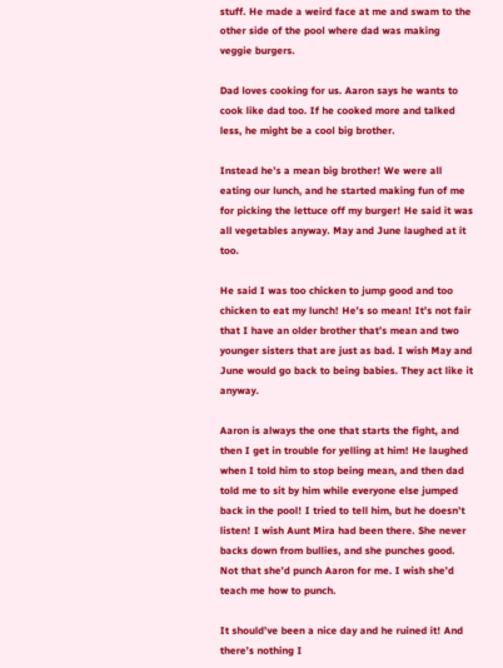stuff. He made a weird face at me and swam to the other side of the pool where dad was making veggie burgers.

Dad loves cooking for us. Aaron says he wants to cook like dad too. If he cooked more and talked less, he might be a cool big brother.

Instead he’s a mean big brother! We were all eating our lunch, and he started making fun of me for picking the lettuce off my burger! He said it was all vegetables anyway. May and June laughed at it too.

He said I was too chicken to jump good and too chicken to eat my lunch! He’s so mean! It’s not fair that I have an older brother that’s mean and two younger sisters that are just as bad. I wish May and June would go back to being babies. They act like it anyway.

Aaron is always the one that starts the fight, and then I get in trouble for yelling at him! He laughed when I told him to stop being mean, and then dad told me to sit by him while everyone else jumped back in the pool! I tried to tell him, but he doesn’t listen! I wish Aunt Mira had been there. She never backs down from bullies, and she punches good. Not that she’d punch Aaron for me. I wish she’d teach me how to punch.

It should’ve been a nice day and he ruined it! And there’s nothing I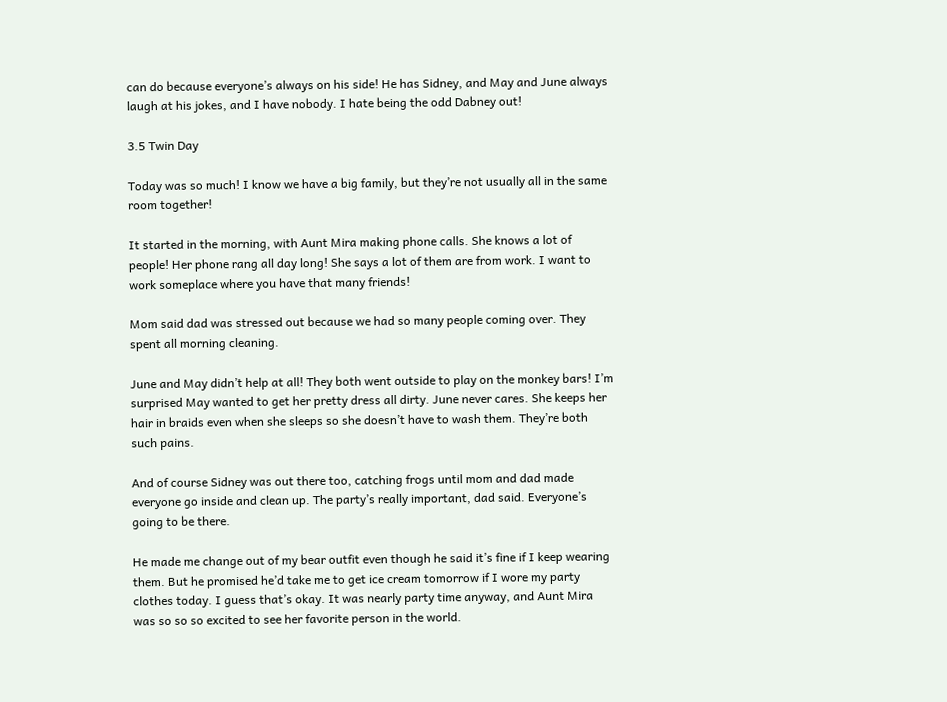can do because everyone’s always on his side! He has Sidney, and May and June always laugh at his jokes, and I have nobody. I hate being the odd Dabney out!

3.5 Twin Day

Today was so much! I know we have a big family, but they’re not usually all in the same room together!

It started in the morning, with Aunt Mira making phone calls. She knows a lot of people! Her phone rang all day long! She says a lot of them are from work. I want to work someplace where you have that many friends!

Mom said dad was stressed out because we had so many people coming over. They spent all morning cleaning.

June and May didn’t help at all! They both went outside to play on the monkey bars! I’m surprised May wanted to get her pretty dress all dirty. June never cares. She keeps her hair in braids even when she sleeps so she doesn’t have to wash them. They’re both such pains.

And of course Sidney was out there too, catching frogs until mom and dad made everyone go inside and clean up. The party’s really important, dad said. Everyone’s going to be there.

He made me change out of my bear outfit even though he said it’s fine if I keep wearing them. But he promised he’d take me to get ice cream tomorrow if I wore my party clothes today. I guess that’s okay. It was nearly party time anyway, and Aunt Mira was so so so excited to see her favorite person in the world.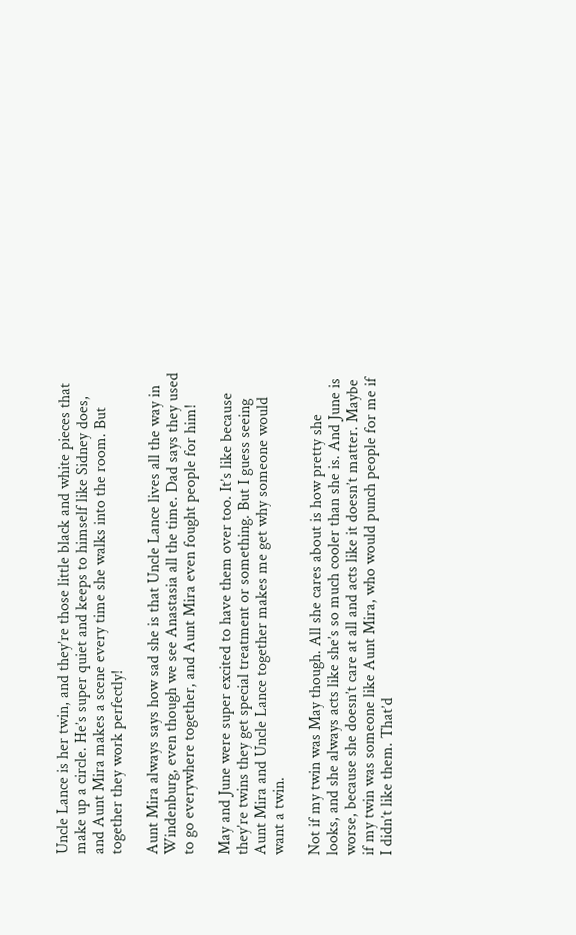Uncle Lance is her twin, and they’re those little black and white pieces that make up a circle. He’s super quiet and keeps to himself like Sidney does, and Aunt Mira makes a scene every time she walks into the room. But together they work perfectly!

Aunt Mira always says how sad she is that Uncle Lance lives all the way in Windenburg, even though we see Anastasia all the time. Dad says they used to go everywhere together, and Aunt Mira even fought people for him!

May and June were super excited to have them over too. It’s like because they’re twins they get special treatment or something. But I guess seeing Aunt Mira and Uncle Lance together makes me get why someone would want a twin.

Not if my twin was May though. All she cares about is how pretty she looks, and she always acts like she’s so much cooler than she is. And June is worse, because she doesn’t care at all and acts like it doesn’t matter. Maybe if my twin was someone like Aunt Mira, who would punch people for me if I didn’t like them. That’d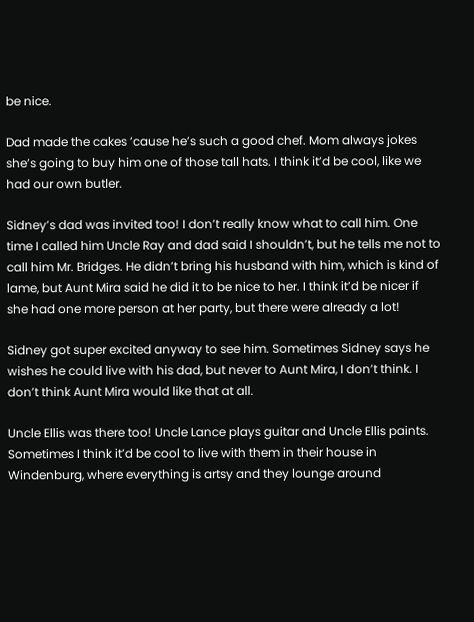be nice.

Dad made the cakes ’cause he’s such a good chef. Mom always jokes she’s going to buy him one of those tall hats. I think it’d be cool, like we had our own butler.

Sidney’s dad was invited too! I don’t really know what to call him. One time I called him Uncle Ray and dad said I shouldn’t, but he tells me not to call him Mr. Bridges. He didn’t bring his husband with him, which is kind of lame, but Aunt Mira said he did it to be nice to her. I think it’d be nicer if she had one more person at her party, but there were already a lot!

Sidney got super excited anyway to see him. Sometimes Sidney says he wishes he could live with his dad, but never to Aunt Mira, I don’t think. I don’t think Aunt Mira would like that at all.

Uncle Ellis was there too! Uncle Lance plays guitar and Uncle Ellis paints. Sometimes I think it’d be cool to live with them in their house in Windenburg, where everything is artsy and they lounge around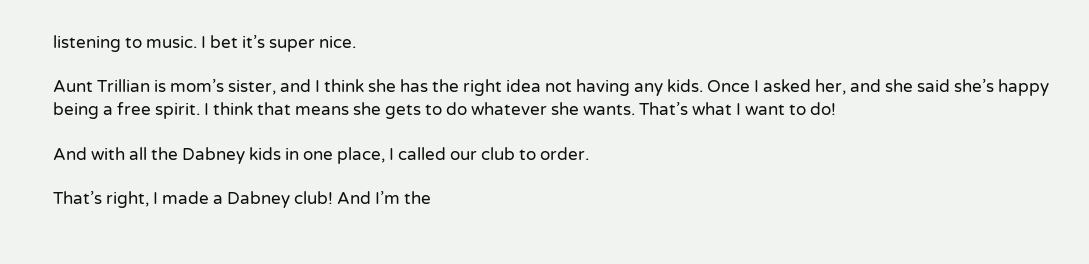listening to music. I bet it’s super nice.

Aunt Trillian is mom’s sister, and I think she has the right idea not having any kids. Once I asked her, and she said she’s happy being a free spirit. I think that means she gets to do whatever she wants. That’s what I want to do!

And with all the Dabney kids in one place, I called our club to order.

That’s right, I made a Dabney club! And I’m the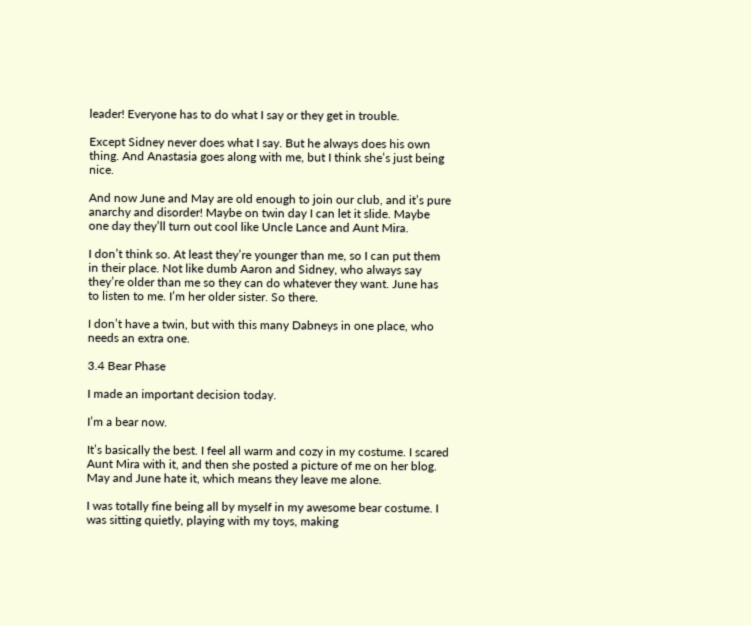leader! Everyone has to do what I say or they get in trouble.

Except Sidney never does what I say. But he always does his own thing. And Anastasia goes along with me, but I think she’s just being nice.

And now June and May are old enough to join our club, and it’s pure anarchy and disorder! Maybe on twin day I can let it slide. Maybe one day they’ll turn out cool like Uncle Lance and Aunt Mira.

I don’t think so. At least they’re younger than me, so I can put them in their place. Not like dumb Aaron and Sidney, who always say they’re older than me so they can do whatever they want. June has to listen to me. I’m her older sister. So there.

I don’t have a twin, but with this many Dabneys in one place, who needs an extra one.

3.4 Bear Phase

I made an important decision today.

I’m a bear now.

It’s basically the best. I feel all warm and cozy in my costume. I scared Aunt Mira with it, and then she posted a picture of me on her blog. May and June hate it, which means they leave me alone.

I was totally fine being all by myself in my awesome bear costume. I was sitting quietly, playing with my toys, making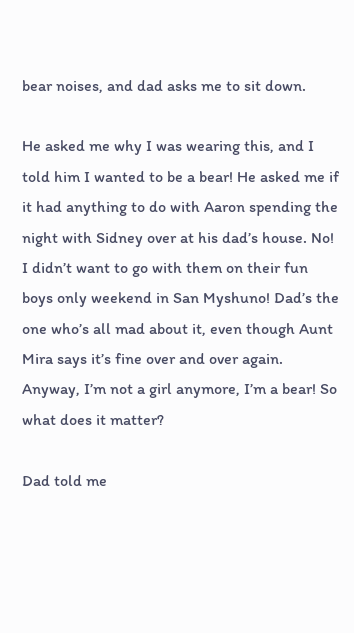bear noises, and dad asks me to sit down.

He asked me why I was wearing this, and I told him I wanted to be a bear! He asked me if it had anything to do with Aaron spending the night with Sidney over at his dad’s house. No! I didn’t want to go with them on their fun boys only weekend in San Myshuno! Dad’s the one who’s all mad about it, even though Aunt Mira says it’s fine over and over again. Anyway, I’m not a girl anymore, I’m a bear! So what does it matter?

Dad told me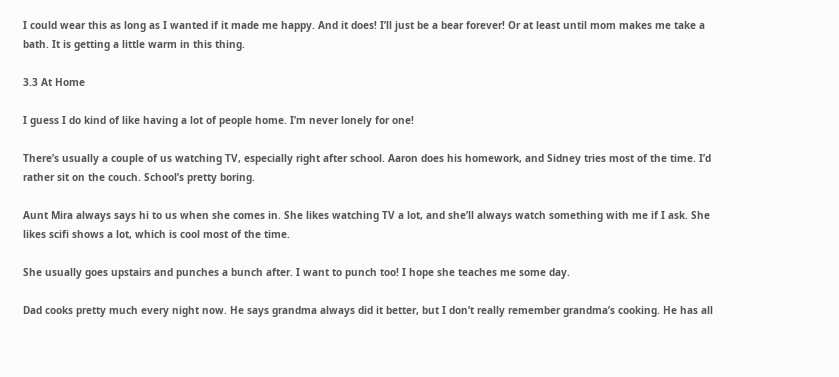I could wear this as long as I wanted if it made me happy. And it does! I’ll just be a bear forever! Or at least until mom makes me take a bath. It is getting a little warm in this thing.

3.3 At Home

I guess I do kind of like having a lot of people home. I’m never lonely for one!

There’s usually a couple of us watching TV, especially right after school. Aaron does his homework, and Sidney tries most of the time. I’d rather sit on the couch. School’s pretty boring.

Aunt Mira always says hi to us when she comes in. She likes watching TV a lot, and she’ll always watch something with me if I ask. She likes scifi shows a lot, which is cool most of the time.

She usually goes upstairs and punches a bunch after. I want to punch too! I hope she teaches me some day.

Dad cooks pretty much every night now. He says grandma always did it better, but I don’t really remember grandma’s cooking. He has all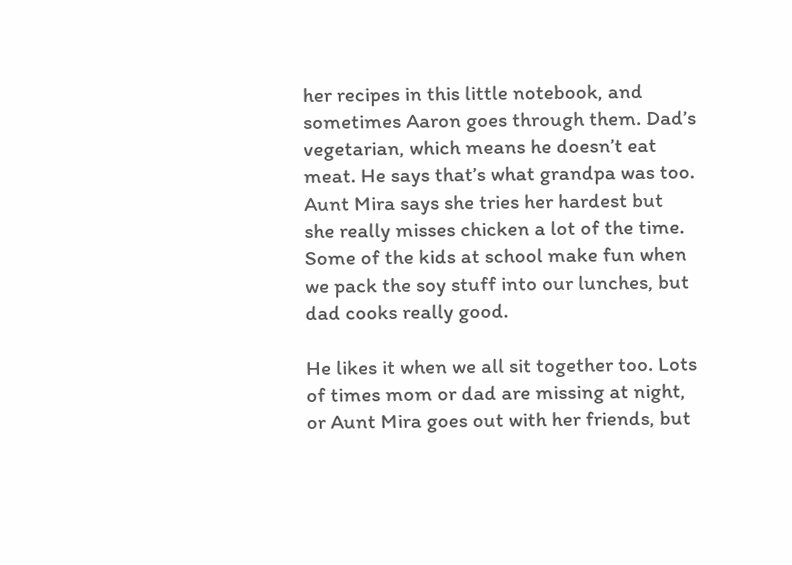her recipes in this little notebook, and sometimes Aaron goes through them. Dad’s vegetarian, which means he doesn’t eat meat. He says that’s what grandpa was too. Aunt Mira says she tries her hardest but she really misses chicken a lot of the time. Some of the kids at school make fun when we pack the soy stuff into our lunches, but dad cooks really good.

He likes it when we all sit together too. Lots of times mom or dad are missing at night, or Aunt Mira goes out with her friends, but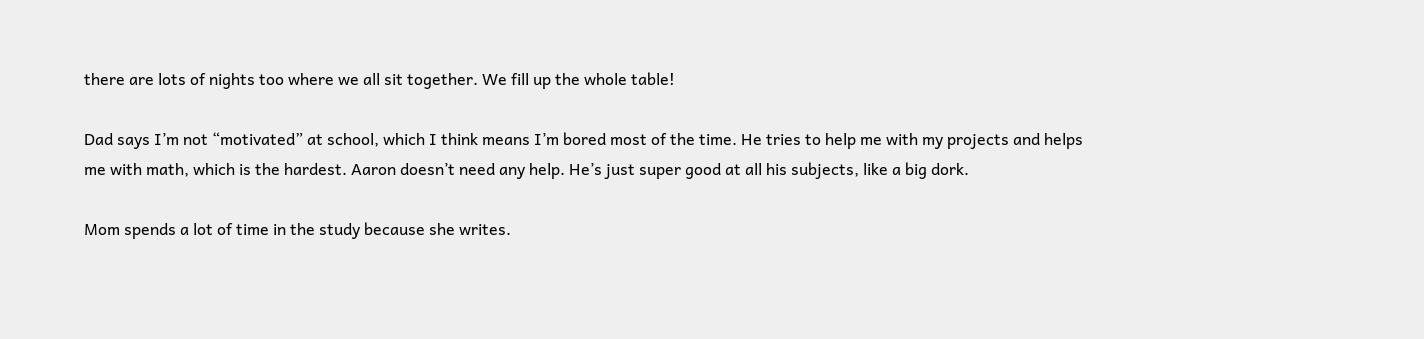there are lots of nights too where we all sit together. We fill up the whole table!

Dad says I’m not “motivated” at school, which I think means I’m bored most of the time. He tries to help me with my projects and helps me with math, which is the hardest. Aaron doesn’t need any help. He’s just super good at all his subjects, like a big dork.

Mom spends a lot of time in the study because she writes.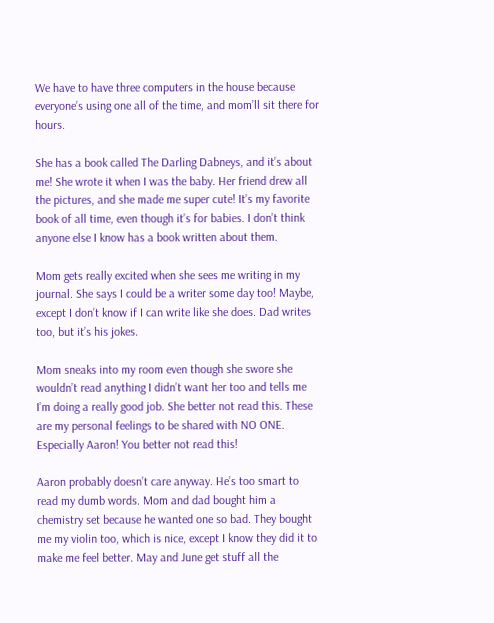We have to have three computers in the house because everyone’s using one all of the time, and mom’ll sit there for hours.

She has a book called The Darling Dabneys, and it’s about me! She wrote it when I was the baby. Her friend drew all the pictures, and she made me super cute! It’s my favorite book of all time, even though it’s for babies. I don’t think anyone else I know has a book written about them.

Mom gets really excited when she sees me writing in my journal. She says I could be a writer some day too! Maybe, except I don’t know if I can write like she does. Dad writes too, but it’s his jokes.

Mom sneaks into my room even though she swore she wouldn’t read anything I didn’t want her too and tells me I’m doing a really good job. She better not read this. These are my personal feelings to be shared with NO ONE. Especially Aaron! You better not read this!

Aaron probably doesn’t care anyway. He’s too smart to read my dumb words. Mom and dad bought him a chemistry set because he wanted one so bad. They bought me my violin too, which is nice, except I know they did it to make me feel better. May and June get stuff all the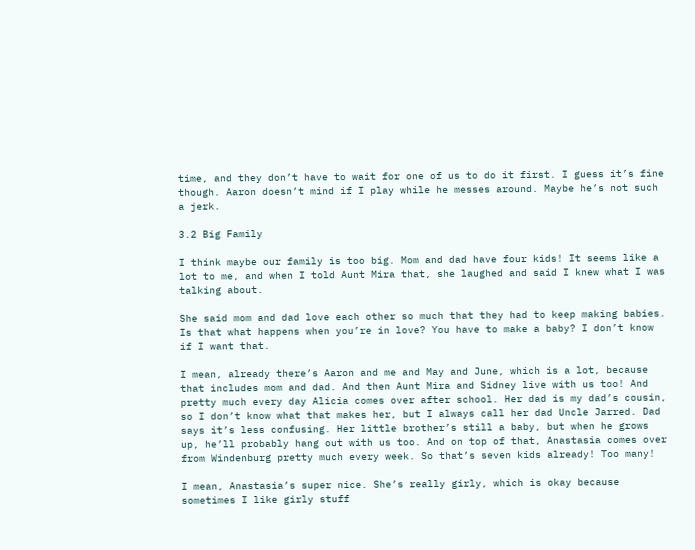time, and they don’t have to wait for one of us to do it first. I guess it’s fine though. Aaron doesn’t mind if I play while he messes around. Maybe he’s not such a jerk.

3.2 Big Family

I think maybe our family is too big. Mom and dad have four kids! It seems like a lot to me, and when I told Aunt Mira that, she laughed and said I knew what I was talking about.

She said mom and dad love each other so much that they had to keep making babies. Is that what happens when you’re in love? You have to make a baby? I don’t know if I want that.

I mean, already there’s Aaron and me and May and June, which is a lot, because that includes mom and dad. And then Aunt Mira and Sidney live with us too! And pretty much every day Alicia comes over after school. Her dad is my dad’s cousin, so I don’t know what that makes her, but I always call her dad Uncle Jarred. Dad says it’s less confusing. Her little brother’s still a baby, but when he grows up, he’ll probably hang out with us too. And on top of that, Anastasia comes over from Windenburg pretty much every week. So that’s seven kids already! Too many!

I mean, Anastasia’s super nice. She’s really girly, which is okay because sometimes I like girly stuff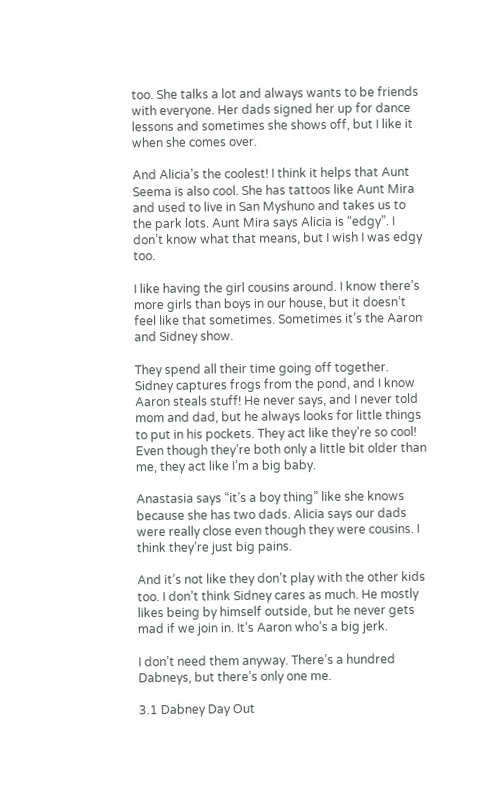too. She talks a lot and always wants to be friends with everyone. Her dads signed her up for dance lessons and sometimes she shows off, but I like it when she comes over.

And Alicia’s the coolest! I think it helps that Aunt Seema is also cool. She has tattoos like Aunt Mira and used to live in San Myshuno and takes us to the park lots. Aunt Mira says Alicia is “edgy”. I don’t know what that means, but I wish I was edgy too.

I like having the girl cousins around. I know there’s more girls than boys in our house, but it doesn’t feel like that sometimes. Sometimes it’s the Aaron and Sidney show.

They spend all their time going off together. Sidney captures frogs from the pond, and I know Aaron steals stuff! He never says, and I never told mom and dad, but he always looks for little things to put in his pockets. They act like they’re so cool! Even though they’re both only a little bit older than me, they act like I’m a big baby.

Anastasia says “it’s a boy thing” like she knows because she has two dads. Alicia says our dads were really close even though they were cousins. I think they’re just big pains.

And it’s not like they don’t play with the other kids too. I don’t think Sidney cares as much. He mostly likes being by himself outside, but he never gets mad if we join in. It’s Aaron who’s a big jerk.

I don’t need them anyway. There’s a hundred Dabneys, but there’s only one me.

3.1 Dabney Day Out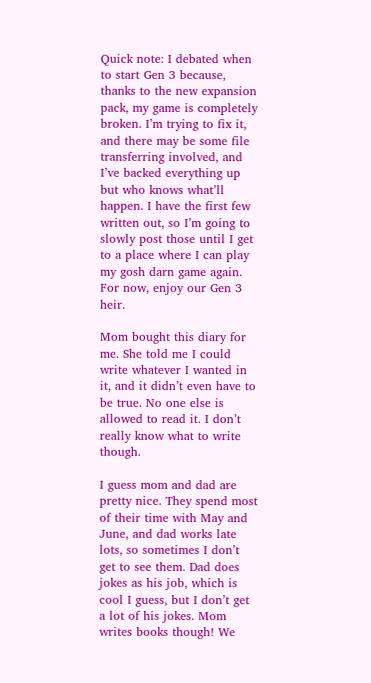Quick note: I debated when to start Gen 3 because, thanks to the new expansion pack, my game is completely broken. I’m trying to fix it, and there may be some file transferring involved, and I’ve backed everything up but who knows what’ll happen. I have the first few written out, so I’m going to slowly post those until I get to a place where I can play my gosh darn game again. For now, enjoy our Gen 3 heir.

Mom bought this diary for me. She told me I could write whatever I wanted in it, and it didn’t even have to be true. No one else is allowed to read it. I don’t really know what to write though.

I guess mom and dad are pretty nice. They spend most of their time with May and June, and dad works late lots, so sometimes I don’t get to see them. Dad does jokes as his job, which is cool I guess, but I don’t get a lot of his jokes. Mom writes books though! We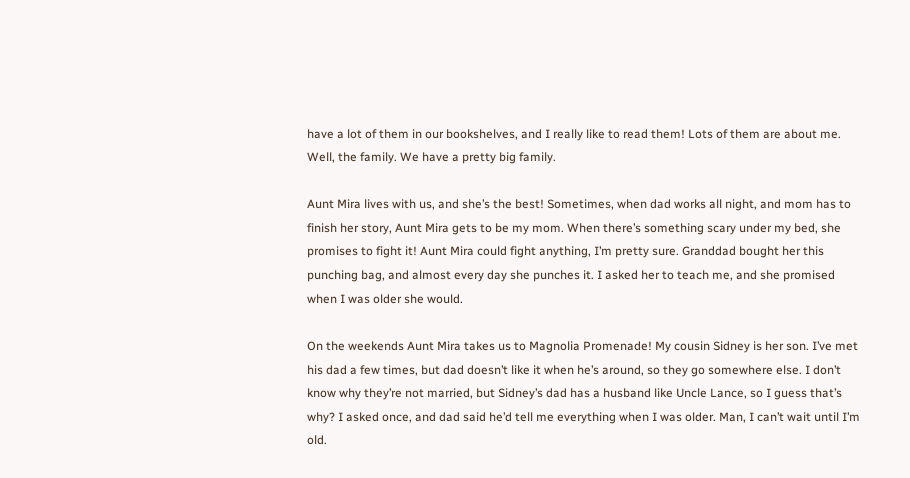have a lot of them in our bookshelves, and I really like to read them! Lots of them are about me. Well, the family. We have a pretty big family.

Aunt Mira lives with us, and she’s the best! Sometimes, when dad works all night, and mom has to finish her story, Aunt Mira gets to be my mom. When there’s something scary under my bed, she promises to fight it! Aunt Mira could fight anything, I’m pretty sure. Granddad bought her this punching bag, and almost every day she punches it. I asked her to teach me, and she promised when I was older she would.

On the weekends Aunt Mira takes us to Magnolia Promenade! My cousin Sidney is her son. I’ve met his dad a few times, but dad doesn’t like it when he’s around, so they go somewhere else. I don’t know why they’re not married, but Sidney’s dad has a husband like Uncle Lance, so I guess that’s why? I asked once, and dad said he’d tell me everything when I was older. Man, I can’t wait until I’m old.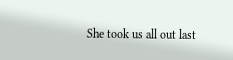She took us all out last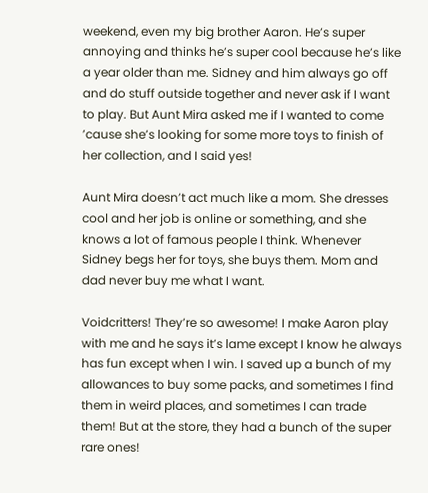weekend, even my big brother Aaron. He’s super annoying and thinks he’s super cool because he’s like a year older than me. Sidney and him always go off and do stuff outside together and never ask if I want to play. But Aunt Mira asked me if I wanted to come ’cause she’s looking for some more toys to finish of her collection, and I said yes!

Aunt Mira doesn’t act much like a mom. She dresses cool and her job is online or something, and she knows a lot of famous people I think. Whenever Sidney begs her for toys, she buys them. Mom and dad never buy me what I want.

Voidcritters! They’re so awesome! I make Aaron play with me and he says it’s lame except I know he always has fun except when I win. I saved up a bunch of my allowances to buy some packs, and sometimes I find them in weird places, and sometimes I can trade them! But at the store, they had a bunch of the super rare ones!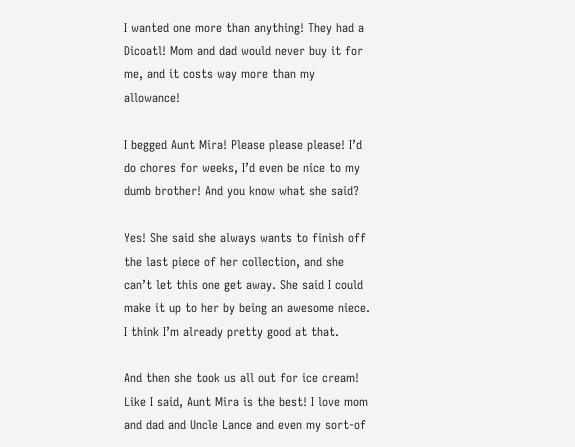I wanted one more than anything! They had a Dicoatl! Mom and dad would never buy it for me, and it costs way more than my allowance!

I begged Aunt Mira! Please please please! I’d do chores for weeks, I’d even be nice to my dumb brother! And you know what she said?

Yes! She said she always wants to finish off the last piece of her collection, and she can’t let this one get away. She said I could make it up to her by being an awesome niece. I think I’m already pretty good at that.

And then she took us all out for ice cream! Like I said, Aunt Mira is the best! I love mom and dad and Uncle Lance and even my sort-of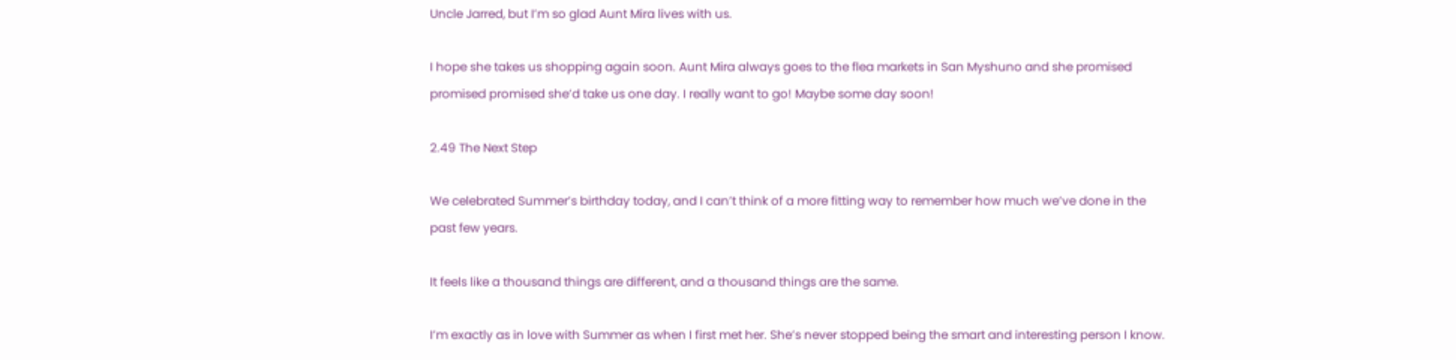Uncle Jarred, but I’m so glad Aunt Mira lives with us.

I hope she takes us shopping again soon. Aunt Mira always goes to the flea markets in San Myshuno and she promised promised promised she’d take us one day. I really want to go! Maybe some day soon!

2.49 The Next Step

We celebrated Summer’s birthday today, and I can’t think of a more fitting way to remember how much we’ve done in the past few years.

It feels like a thousand things are different, and a thousand things are the same.

I’m exactly as in love with Summer as when I first met her. She’s never stopped being the smart and interesting person I know.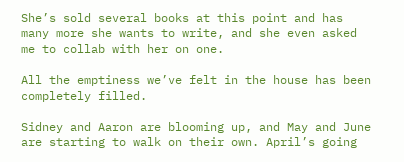She’s sold several books at this point and has many more she wants to write, and she even asked me to collab with her on one.

All the emptiness we’ve felt in the house has been completely filled.

Sidney and Aaron are blooming up, and May and June are starting to walk on their own. April’s going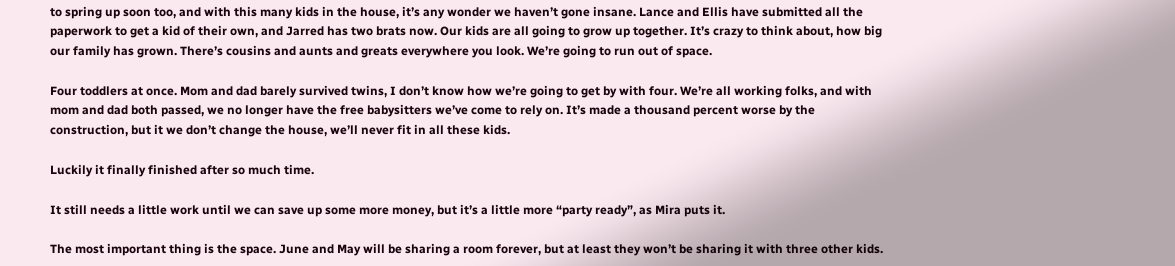to spring up soon too, and with this many kids in the house, it’s any wonder we haven’t gone insane. Lance and Ellis have submitted all the paperwork to get a kid of their own, and Jarred has two brats now. Our kids are all going to grow up together. It’s crazy to think about, how big our family has grown. There’s cousins and aunts and greats everywhere you look. We’re going to run out of space.

Four toddlers at once. Mom and dad barely survived twins, I don’t know how we’re going to get by with four. We’re all working folks, and with mom and dad both passed, we no longer have the free babysitters we’ve come to rely on. It’s made a thousand percent worse by the construction, but it we don’t change the house, we’ll never fit in all these kids.

Luckily it finally finished after so much time.

It still needs a little work until we can save up some more money, but it’s a little more “party ready”, as Mira puts it.

The most important thing is the space. June and May will be sharing a room forever, but at least they won’t be sharing it with three other kids.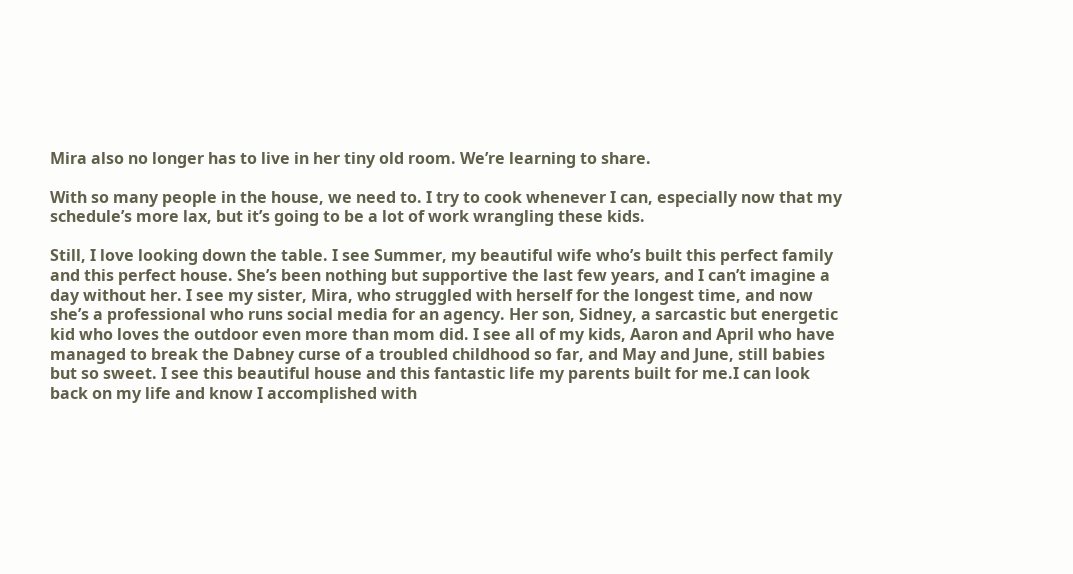Mira also no longer has to live in her tiny old room. We’re learning to share.

With so many people in the house, we need to. I try to cook whenever I can, especially now that my schedule’s more lax, but it’s going to be a lot of work wrangling these kids.

Still, I love looking down the table. I see Summer, my beautiful wife who’s built this perfect family and this perfect house. She’s been nothing but supportive the last few years, and I can’t imagine a day without her. I see my sister, Mira, who struggled with herself for the longest time, and now she’s a professional who runs social media for an agency. Her son, Sidney, a sarcastic but energetic kid who loves the outdoor even more than mom did. I see all of my kids, Aaron and April who have managed to break the Dabney curse of a troubled childhood so far, and May and June, still babies but so sweet. I see this beautiful house and this fantastic life my parents built for me.I can look back on my life and know I accomplished with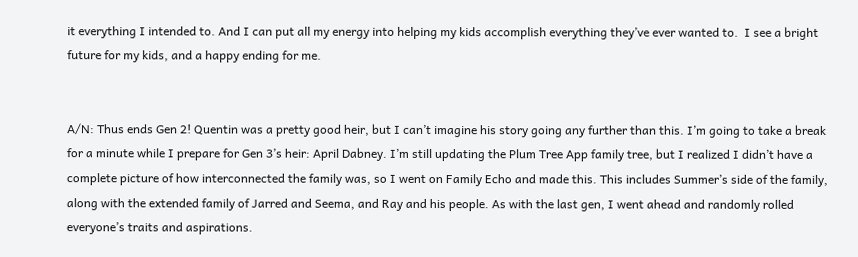it everything I intended to. And I can put all my energy into helping my kids accomplish everything they’ve ever wanted to.  I see a bright future for my kids, and a happy ending for me.


A/N: Thus ends Gen 2! Quentin was a pretty good heir, but I can’t imagine his story going any further than this. I’m going to take a break for a minute while I prepare for Gen 3’s heir: April Dabney. I’m still updating the Plum Tree App family tree, but I realized I didn’t have a complete picture of how interconnected the family was, so I went on Family Echo and made this. This includes Summer’s side of the family, along with the extended family of Jarred and Seema, and Ray and his people. As with the last gen, I went ahead and randomly rolled everyone’s traits and aspirations.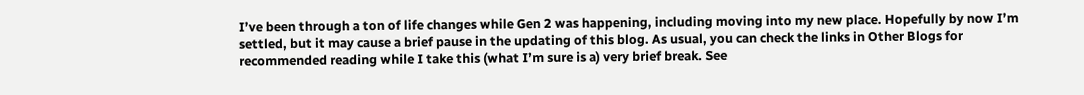I’ve been through a ton of life changes while Gen 2 was happening, including moving into my new place. Hopefully by now I’m settled, but it may cause a brief pause in the updating of this blog. As usual, you can check the links in Other Blogs for recommended reading while I take this (what I’m sure is a) very brief break. See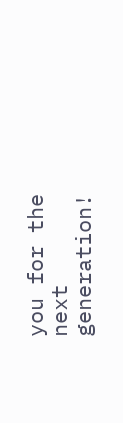you for the next generation!